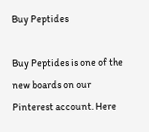Buy Peptides

Buy Peptides is one of the new boards on our Pinterest account. Here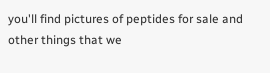you'll find pictures of peptides for sale and other things that we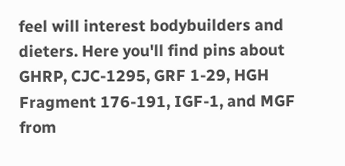feel will interest bodybuilders and dieters. Here you'll find pins about GHRP, CJC-1295, GRF 1-29, HGH Fragment 176-191, IGF-1, and MGF from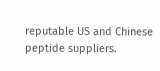reputable US and Chinese peptide suppliers.